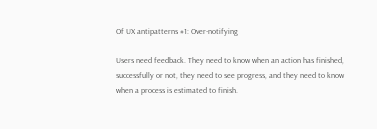Of UX antipatterns #1: Over-notifying

Users need feedback. They need to know when an action has finished, successfully or not, they need to see progress, and they need to know when a process is estimated to finish.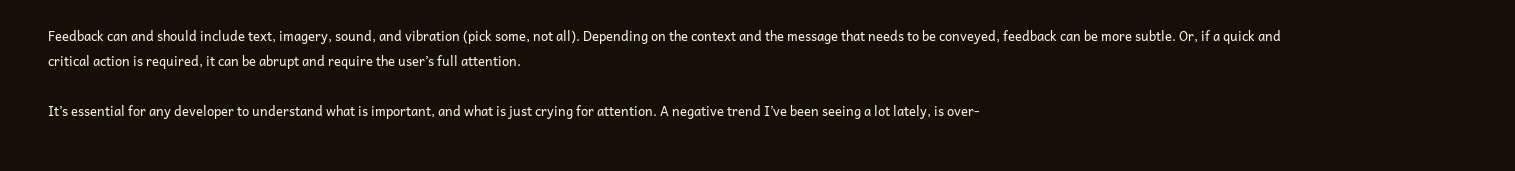Feedback can and should include text, imagery, sound, and vibration (pick some, not all). Depending on the context and the message that needs to be conveyed, feedback can be more subtle. Or, if a quick and critical action is required, it can be abrupt and require the user’s full attention.

It’s essential for any developer to understand what is important, and what is just crying for attention. A negative trend I’ve been seeing a lot lately, is over-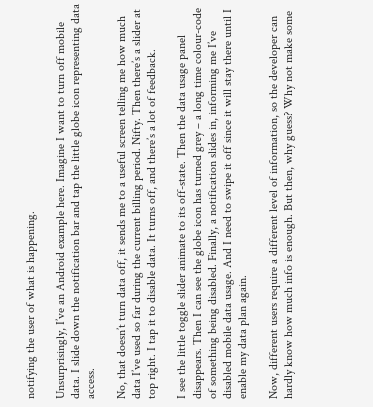notifying the user of what is happening.

Unsurprisingly, I’ve an Android example here. Imagine I want to turn off mobile data. I slide down the notification bar and tap the little globe icon representing data access.

No, that doesn’t turn data off, it sends me to a useful screen telling me how much data I’ve used so far during the current billing period. Nifty. Then there’s a slider at top right. I tap it to disable data. It turns off, and there’s a lot of feedback.

I see the little toggle slider animate to its off-state. Then the data usage panel disappears. Then I can see the globe icon has turned grey – a long time colour-code of something being disabled. Finally, a notification slides in, informing me I’ve disabled mobile data usage. And I need to swipe it off since it will stay there until I enable my data plan again.

Now, different users require a different level of information, so the developer can hardly know how much info is enough. But then, why guess? Why not make some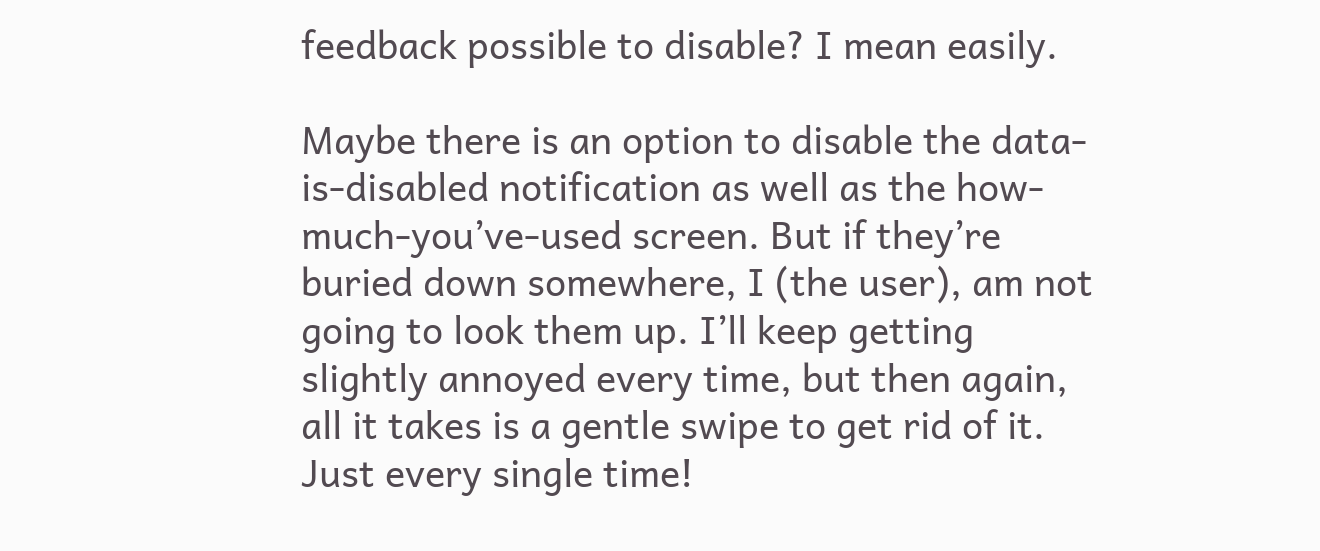feedback possible to disable? I mean easily.

Maybe there is an option to disable the data-is-disabled notification as well as the how-much-you’ve-used screen. But if they’re buried down somewhere, I (the user), am not going to look them up. I’ll keep getting slightly annoyed every time, but then again, all it takes is a gentle swipe to get rid of it. Just every single time!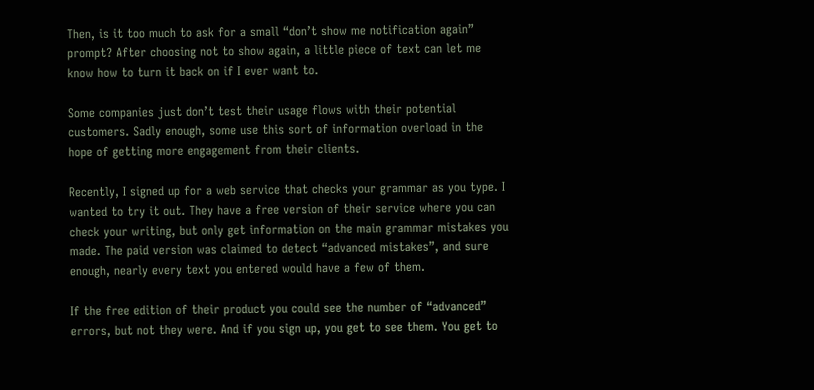Then, is it too much to ask for a small “don’t show me notification again” prompt? After choosing not to show again, a little piece of text can let me know how to turn it back on if I ever want to.

Some companies just don’t test their usage flows with their potential customers. Sadly enough, some use this sort of information overload in the hope of getting more engagement from their clients.

Recently, I signed up for a web service that checks your grammar as you type. I wanted to try it out. They have a free version of their service where you can check your writing, but only get information on the main grammar mistakes you made. The paid version was claimed to detect “advanced mistakes”, and sure enough, nearly every text you entered would have a few of them.

If the free edition of their product you could see the number of “advanced” errors, but not they were. And if you sign up, you get to see them. You get to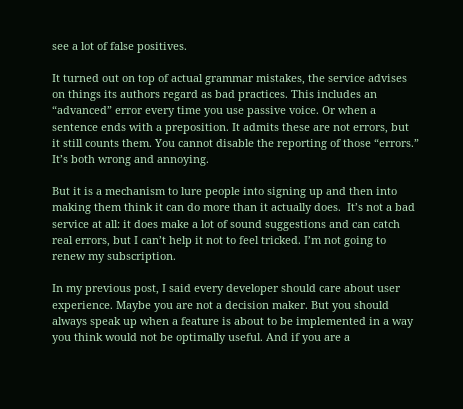see a lot of false positives.

It turned out on top of actual grammar mistakes, the service advises on things its authors regard as bad practices. This includes an “advanced” error every time you use passive voice. Or when a sentence ends with a preposition. It admits these are not errors, but it still counts them. You cannot disable the reporting of those “errors.” It’s both wrong and annoying.

But it is a mechanism to lure people into signing up and then into making them think it can do more than it actually does.  It’s not a bad service at all: it does make a lot of sound suggestions and can catch real errors, but I can’t help it not to feel tricked. I’m not going to renew my subscription.

In my previous post, I said every developer should care about user experience. Maybe you are not a decision maker. But you should always speak up when a feature is about to be implemented in a way you think would not be optimally useful. And if you are a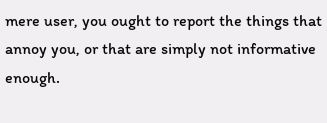mere user, you ought to report the things that annoy you, or that are simply not informative enough.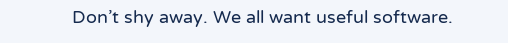Don’t shy away. We all want useful software.